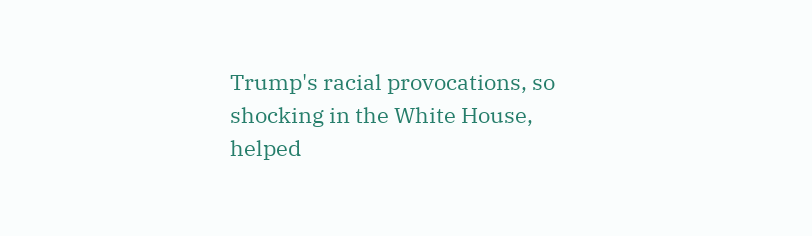Trump's racial provocations, so shocking in the White House, helped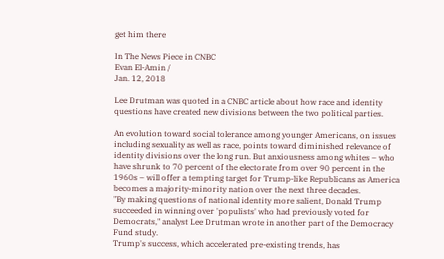get him there

In The News Piece in CNBC
Evan El-Amin /
Jan. 12, 2018

Lee Drutman was quoted in a CNBC article about how race and identity questions have created new divisions between the two political parties.

An evolution toward social tolerance among younger Americans, on issues including sexuality as well as race, points toward diminished relevance of identity divisions over the long run. But anxiousness among whites – who have shrunk to 70 percent of the electorate from over 90 percent in the 1960s – will offer a tempting target for Trump-like Republicans as America becomes a majority-minority nation over the next three decades.
"By making questions of national identity more salient, Donald Trump succeeded in winning over 'populists' who had previously voted for Democrats," analyst Lee Drutman wrote in another part of the Democracy Fund study.
Trump's success, which accelerated pre-existing trends, has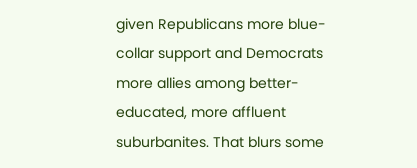given Republicans more blue-collar support and Democrats more allies among better-educated, more affluent suburbanites. That blurs some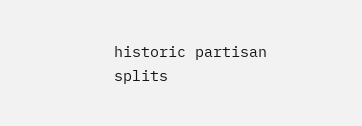historic partisan splits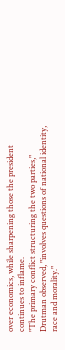over economics, while sharpening those the president continues to inflame.
"The primary conflict structuring the two parties," Drutman observed, "involves questions of national identity, race and morality."